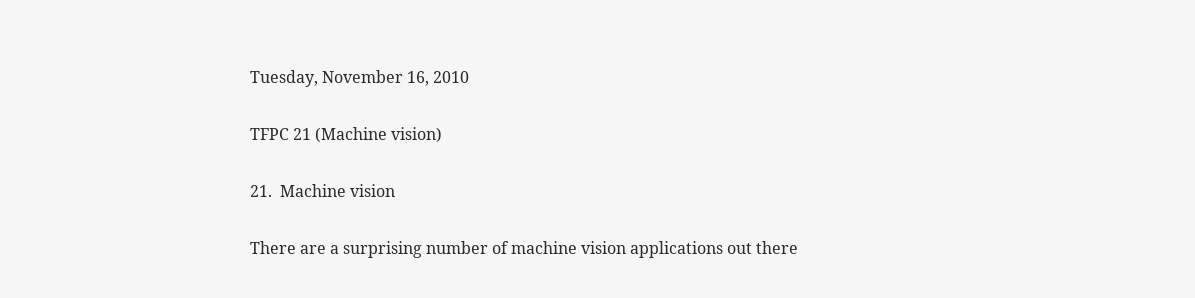Tuesday, November 16, 2010

TFPC 21 (Machine vision)

21.  Machine vision

There are a surprising number of machine vision applications out there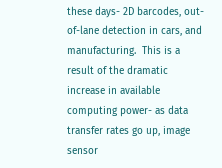these days- 2D barcodes, out-of-lane detection in cars, and manufacturing.  This is a result of the dramatic increase in available computing power- as data transfer rates go up, image sensor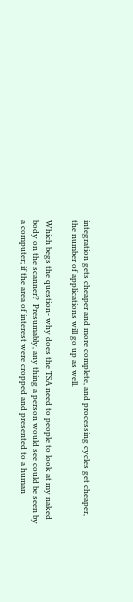integration gets cheaper and more complete, and processing cycles get cheaper, the number of applications will go up as well.

Which begs the question- why does the TSA need to people to look at my naked body on the scanner?  Presumably, any thing a person would see could be seen by a computer; if the area of interest were cropped and presented to a human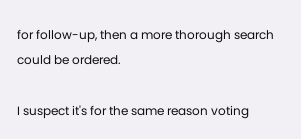for follow-up, then a more thorough search could be ordered.

I suspect it's for the same reason voting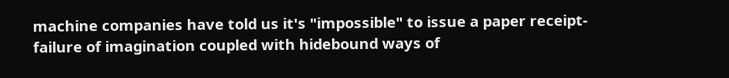machine companies have told us it's "impossible" to issue a paper receipt- failure of imagination coupled with hidebound ways of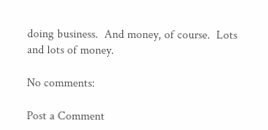doing business.  And money, of course.  Lots and lots of money.

No comments:

Post a Comment